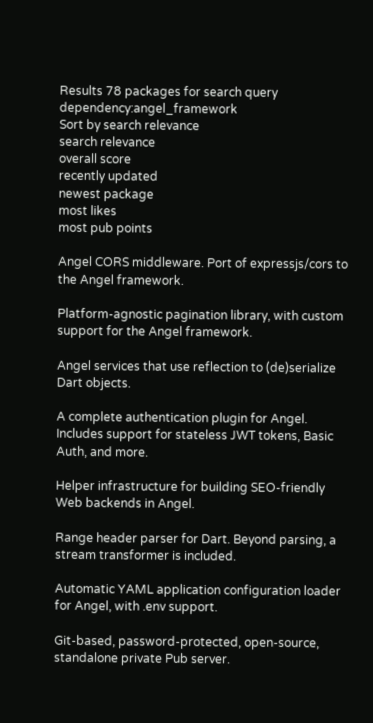Results 78 packages for search query dependency:angel_framework
Sort by search relevance
search relevance
overall score
recently updated
newest package
most likes
most pub points

Angel CORS middleware. Port of expressjs/cors to the Angel framework.

Platform-agnostic pagination library, with custom support for the Angel framework.

Angel services that use reflection to (de)serialize Dart objects.

A complete authentication plugin for Angel. Includes support for stateless JWT tokens, Basic Auth, and more.

Helper infrastructure for building SEO-friendly Web backends in Angel.

Range header parser for Dart. Beyond parsing, a stream transformer is included.

Automatic YAML application configuration loader for Angel, with .env support.

Git-based, password-protected, open-source, standalone private Pub server.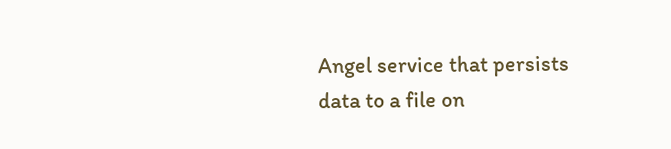Angel service that persists data to a file on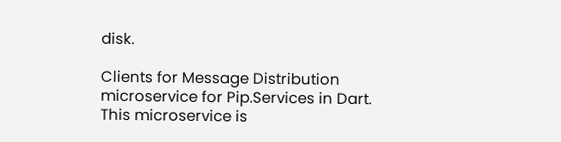disk.

Clients for Message Distribution microservice for Pip.Services in Dart. This microservice is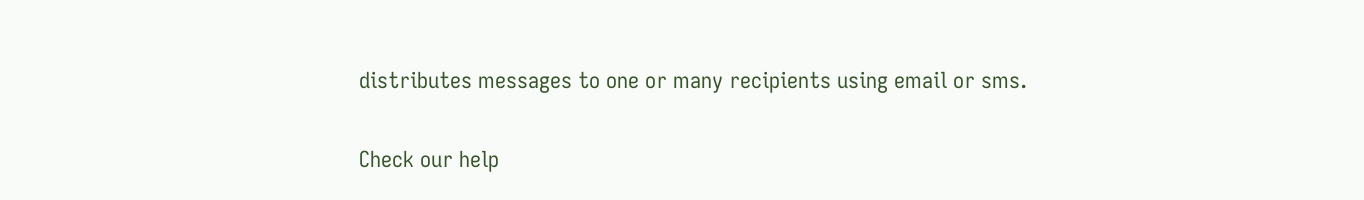distributes messages to one or many recipients using email or sms.

Check our help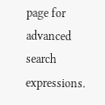page for advanced search expressions.